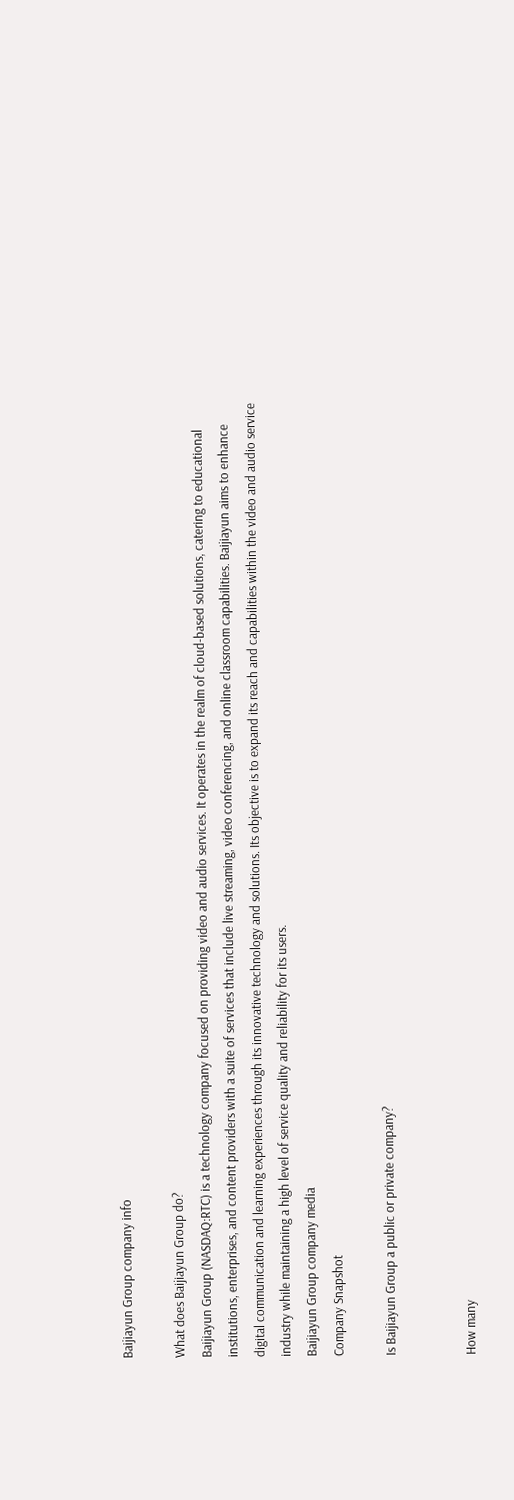Baijiayun Group company info

What does Baijiayun Group do?
Baijiayun Group (NASDAQ:RTC) is a technology company focused on providing video and audio services. It operates in the realm of cloud-based solutions, catering to educational institutions, enterprises, and content providers with a suite of services that include live streaming, video conferencing, and online classroom capabilities. Baijiayun aims to enhance digital communication and learning experiences through its innovative technology and solutions. Its objective is to expand its reach and capabilities within the video and audio service industry while maintaining a high level of service quality and reliability for its users.
Baijiayun Group company media
Company Snapshot

Is Baijiayun Group a public or private company?


How many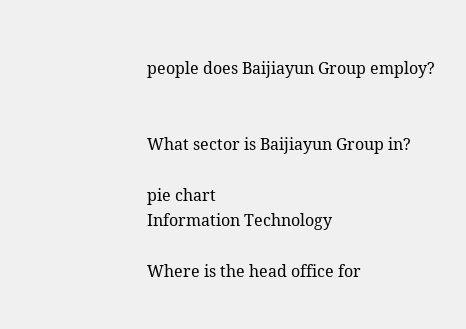people does Baijiayun Group employ?


What sector is Baijiayun Group in?

pie chart
Information Technology

Where is the head office for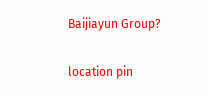Baijiayun Group?

location pin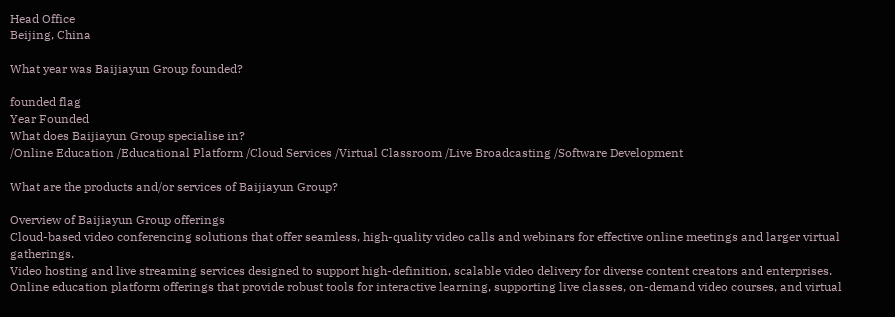Head Office
Beijing, China

What year was Baijiayun Group founded?

founded flag
Year Founded
What does Baijiayun Group specialise in?
/Online Education /Educational Platform /Cloud Services /Virtual Classroom /Live Broadcasting /Software Development

What are the products and/or services of Baijiayun Group?

Overview of Baijiayun Group offerings
Cloud-based video conferencing solutions that offer seamless, high-quality video calls and webinars for effective online meetings and larger virtual gatherings.
Video hosting and live streaming services designed to support high-definition, scalable video delivery for diverse content creators and enterprises.
Online education platform offerings that provide robust tools for interactive learning, supporting live classes, on-demand video courses, and virtual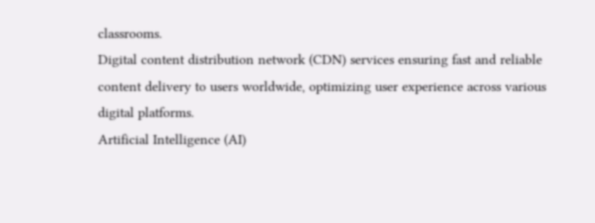classrooms.
Digital content distribution network (CDN) services ensuring fast and reliable content delivery to users worldwide, optimizing user experience across various digital platforms.
Artificial Intelligence (AI)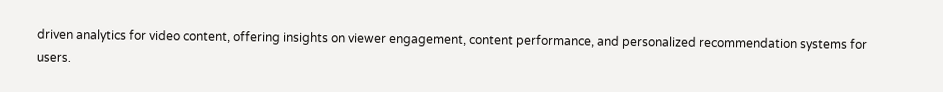driven analytics for video content, offering insights on viewer engagement, content performance, and personalized recommendation systems for users.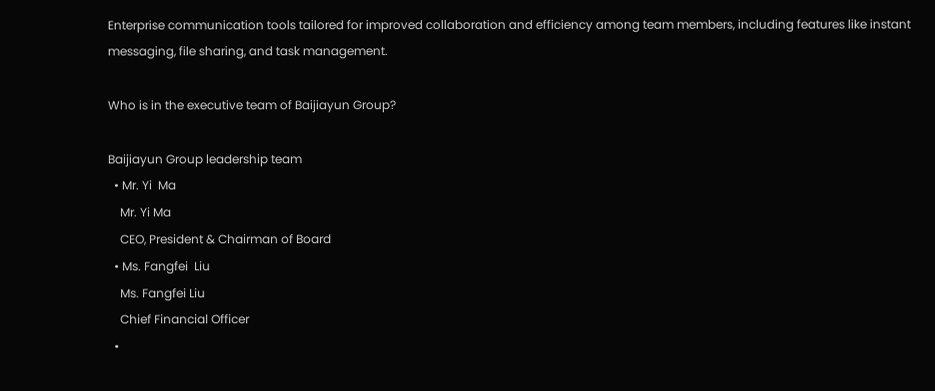Enterprise communication tools tailored for improved collaboration and efficiency among team members, including features like instant messaging, file sharing, and task management.

Who is in the executive team of Baijiayun Group?

Baijiayun Group leadership team
  • Mr. Yi  Ma
    Mr. Yi Ma
    CEO, President & Chairman of Board
  • Ms. Fangfei  Liu
    Ms. Fangfei Liu
    Chief Financial Officer
  •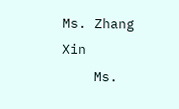Ms. Zhang  Xin
    Ms.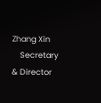Zhang Xin
    Secretary & Director